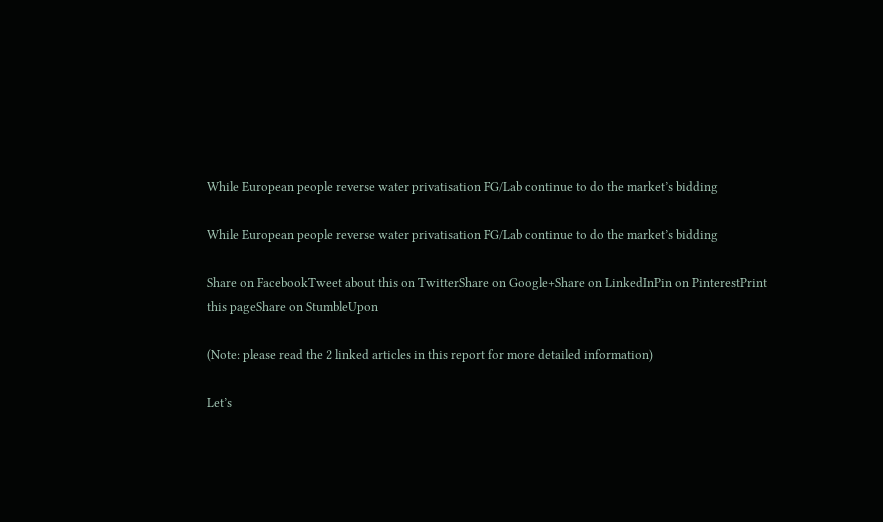While European people reverse water privatisation FG/Lab continue to do the market’s bidding

While European people reverse water privatisation FG/Lab continue to do the market’s bidding

Share on FacebookTweet about this on TwitterShare on Google+Share on LinkedInPin on PinterestPrint this pageShare on StumbleUpon

(Note: please read the 2 linked articles in this report for more detailed information)

Let’s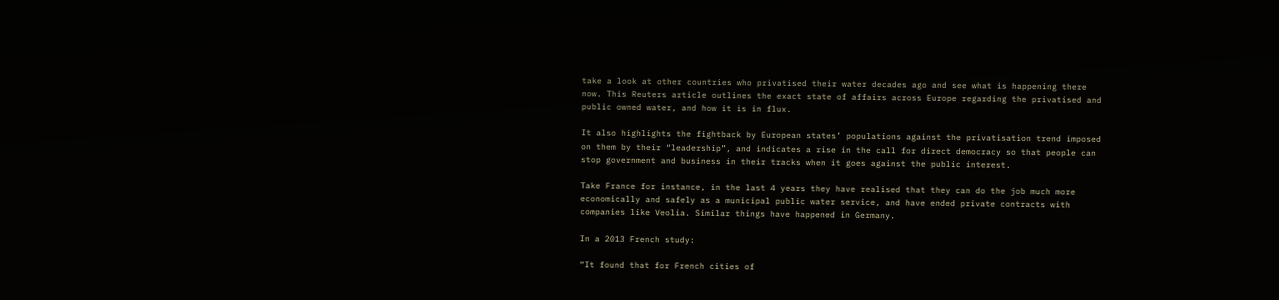take a look at other countries who privatised their water decades ago and see what is happening there now. This Reuters article outlines the exact state of affairs across Europe regarding the privatised and public owned water, and how it is in flux.

It also highlights the fightback by European states’ populations against the privatisation trend imposed on them by their “leadership”, and indicates a rise in the call for direct democracy so that people can stop government and business in their tracks when it goes against the public interest.

Take France for instance, in the last 4 years they have realised that they can do the job much more economically and safely as a municipal public water service, and have ended private contracts with companies like Veolia. Similar things have happened in Germany.

In a 2013 French study:

“It found that for French cities of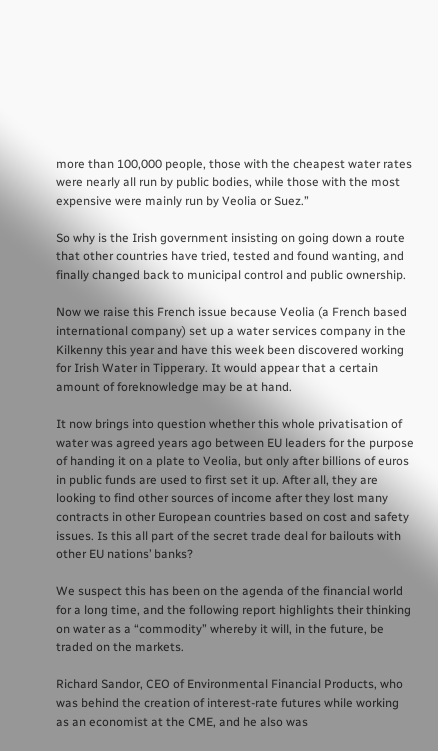more than 100,000 people, those with the cheapest water rates were nearly all run by public bodies, while those with the most expensive were mainly run by Veolia or Suez.”

So why is the Irish government insisting on going down a route that other countries have tried, tested and found wanting, and finally changed back to municipal control and public ownership.

Now we raise this French issue because Veolia (a French based international company) set up a water services company in the Kilkenny this year and have this week been discovered working for Irish Water in Tipperary. It would appear that a certain amount of foreknowledge may be at hand.

It now brings into question whether this whole privatisation of water was agreed years ago between EU leaders for the purpose of handing it on a plate to Veolia, but only after billions of euros in public funds are used to first set it up. After all, they are looking to find other sources of income after they lost many contracts in other European countries based on cost and safety issues. Is this all part of the secret trade deal for bailouts with other EU nations’ banks?

We suspect this has been on the agenda of the financial world for a long time, and the following report highlights their thinking on water as a “commodity” whereby it will, in the future, be traded on the markets.

Richard Sandor, CEO of Environmental Financial Products, who was behind the creation of interest-rate futures while working as an economist at the CME, and he also was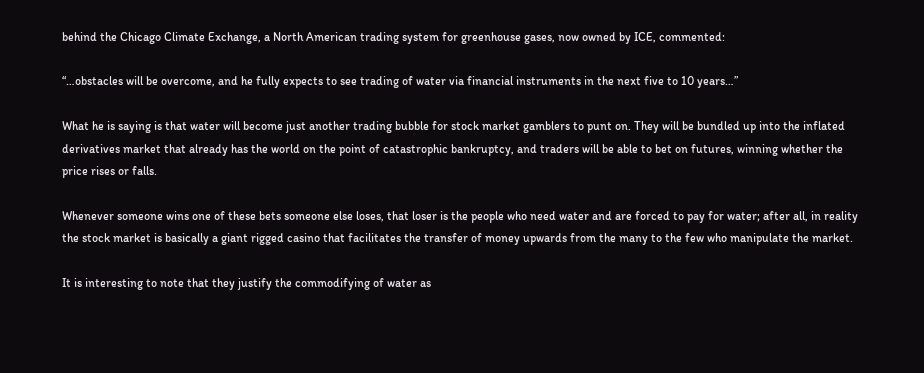behind the Chicago Climate Exchange, a North American trading system for greenhouse gases, now owned by ICE, commented:

“…obstacles will be overcome, and he fully expects to see trading of water via financial instruments in the next five to 10 years…”

What he is saying is that water will become just another trading bubble for stock market gamblers to punt on. They will be bundled up into the inflated derivatives market that already has the world on the point of catastrophic bankruptcy, and traders will be able to bet on futures, winning whether the price rises or falls.

Whenever someone wins one of these bets someone else loses, that loser is the people who need water and are forced to pay for water; after all, in reality the stock market is basically a giant rigged casino that facilitates the transfer of money upwards from the many to the few who manipulate the market.

It is interesting to note that they justify the commodifying of water as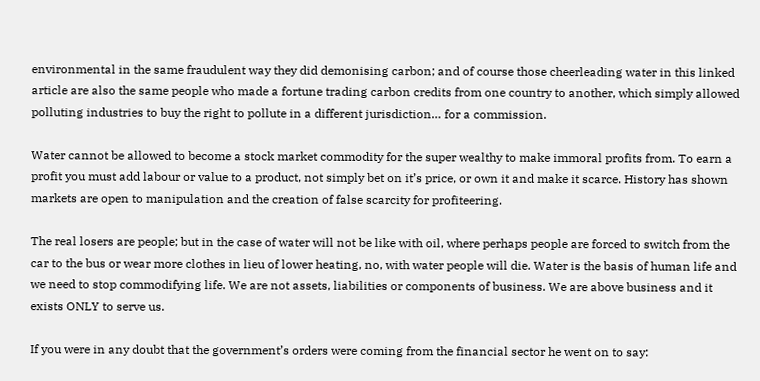environmental in the same fraudulent way they did demonising carbon; and of course those cheerleading water in this linked article are also the same people who made a fortune trading carbon credits from one country to another, which simply allowed polluting industries to buy the right to pollute in a different jurisdiction… for a commission.

Water cannot be allowed to become a stock market commodity for the super wealthy to make immoral profits from. To earn a profit you must add labour or value to a product, not simply bet on it’s price, or own it and make it scarce. History has shown markets are open to manipulation and the creation of false scarcity for profiteering.

The real losers are people; but in the case of water will not be like with oil, where perhaps people are forced to switch from the car to the bus or wear more clothes in lieu of lower heating, no, with water people will die. Water is the basis of human life and we need to stop commodifying life. We are not assets, liabilities or components of business. We are above business and it exists ONLY to serve us.

If you were in any doubt that the government’s orders were coming from the financial sector he went on to say: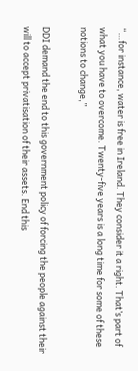“…for instance, water is free in Ireland. They consider it a right. That’s part of what you have to overcome. Twenty-five years is a long time for some of these notions to change,”

DDI demand the end to this government policy of forcing the people against their will to accept privatisation of their assets. End this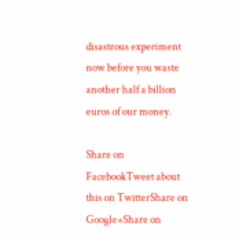disastrous experiment now before you waste another half a billion euros of our money.

Share on FacebookTweet about this on TwitterShare on Google+Share on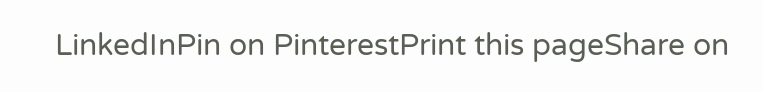LinkedInPin on PinterestPrint this pageShare on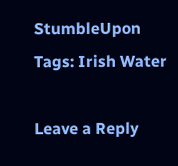StumbleUpon
Tags: Irish Water

Leave a Reply